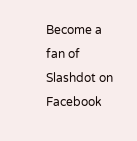Become a fan of Slashdot on Facebook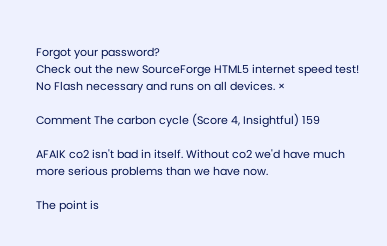Forgot your password?
Check out the new SourceForge HTML5 internet speed test! No Flash necessary and runs on all devices. ×

Comment The carbon cycle (Score 4, Insightful) 159

AFAIK co2 isn't bad in itself. Without co2 we'd have much more serious problems than we have now.

The point is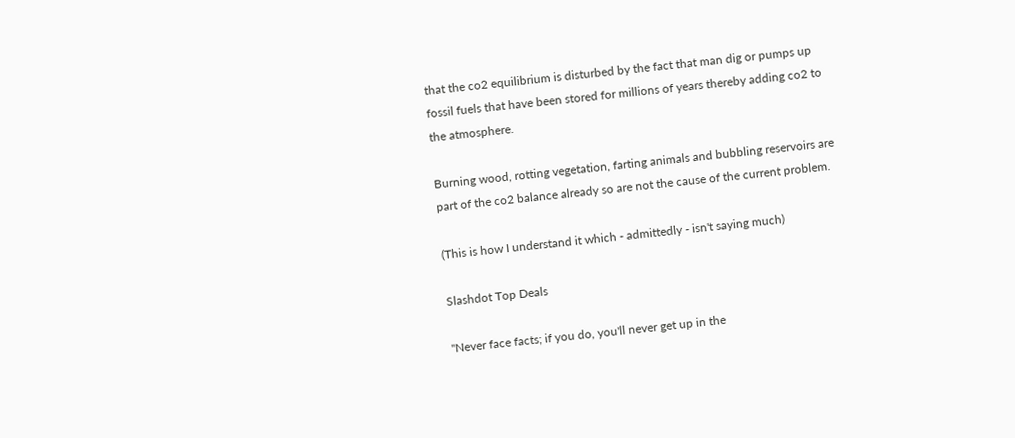that the co2 equilibrium is disturbed by the fact that man dig or pumps up fossil fuels that have been stored for millions of years thereby adding co2 to the atmosphere.

Burning wood, rotting vegetation, farting animals and bubbling reservoirs are part of the co2 balance already so are not the cause of the current problem.

(This is how I understand it which - admittedly - isn't saying much)

Slashdot Top Deals

"Never face facts; if you do, you'll never get up in the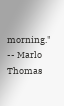morning." -- Marlo Thomas